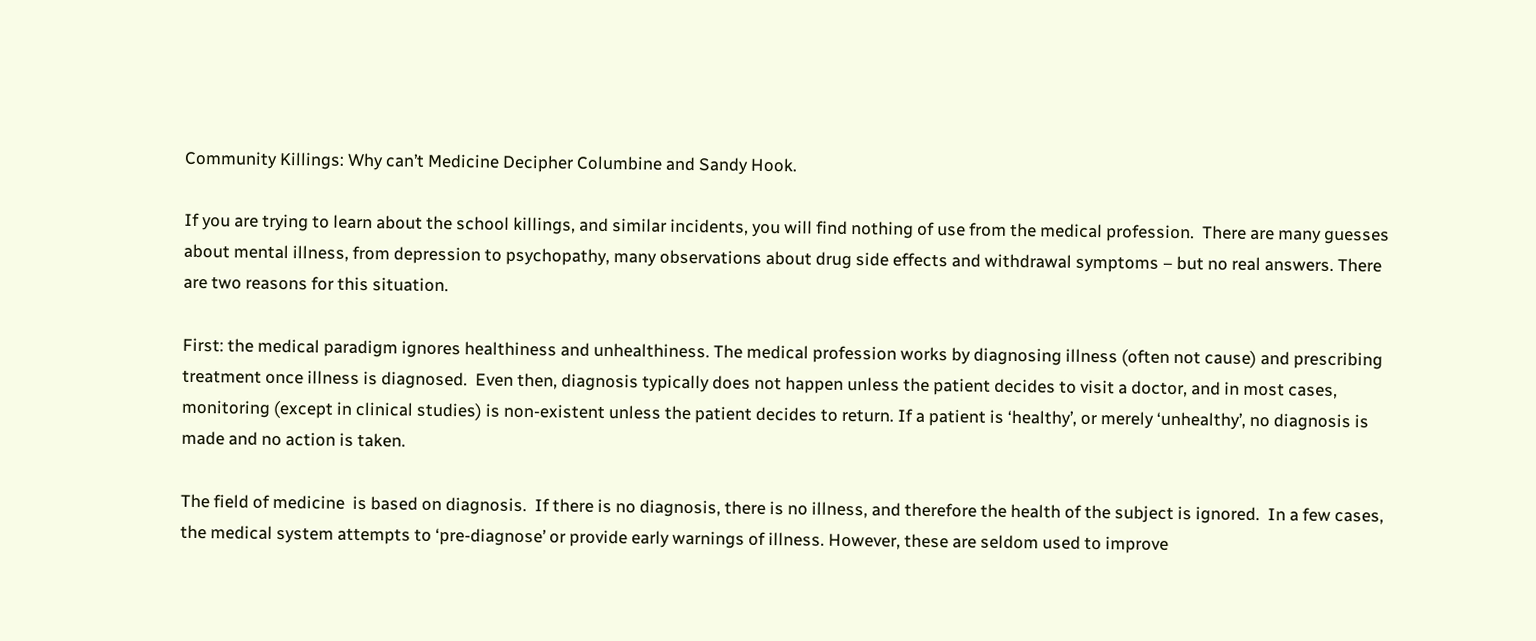Community Killings: Why can’t Medicine Decipher Columbine and Sandy Hook.

If you are trying to learn about the school killings, and similar incidents, you will find nothing of use from the medical profession.  There are many guesses about mental illness, from depression to psychopathy, many observations about drug side effects and withdrawal symptoms – but no real answers. There are two reasons for this situation.

First: the medical paradigm ignores healthiness and unhealthiness. The medical profession works by diagnosing illness (often not cause) and prescribing treatment once illness is diagnosed.  Even then, diagnosis typically does not happen unless the patient decides to visit a doctor, and in most cases, monitoring (except in clinical studies) is non-existent unless the patient decides to return. If a patient is ‘healthy’, or merely ‘unhealthy’, no diagnosis is made and no action is taken.

The field of medicine  is based on diagnosis.  If there is no diagnosis, there is no illness, and therefore the health of the subject is ignored.  In a few cases, the medical system attempts to ‘pre-diagnose’ or provide early warnings of illness. However, these are seldom used to improve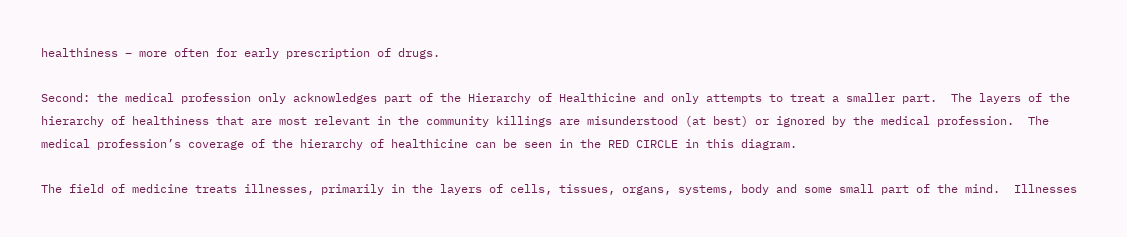healthiness – more often for early prescription of drugs.

Second: the medical profession only acknowledges part of the Hierarchy of Healthicine and only attempts to treat a smaller part.  The layers of the hierarchy of healthiness that are most relevant in the community killings are misunderstood (at best) or ignored by the medical profession.  The medical profession’s coverage of the hierarchy of healthicine can be seen in the RED CIRCLE in this diagram.

The field of medicine treats illnesses, primarily in the layers of cells, tissues, organs, systems, body and some small part of the mind.  Illnesses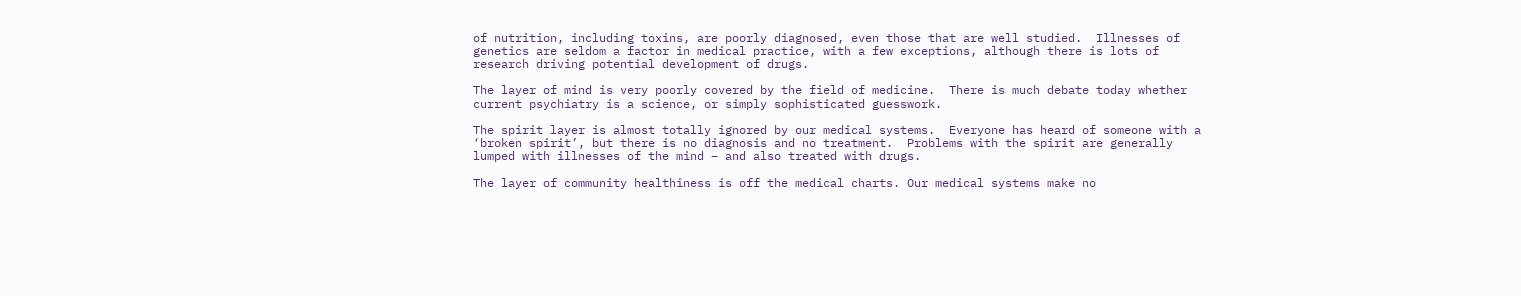of nutrition, including toxins, are poorly diagnosed, even those that are well studied.  Illnesses of genetics are seldom a factor in medical practice, with a few exceptions, although there is lots of research driving potential development of drugs.

The layer of mind is very poorly covered by the field of medicine.  There is much debate today whether current psychiatry is a science, or simply sophisticated guesswork.

The spirit layer is almost totally ignored by our medical systems.  Everyone has heard of someone with a ‘broken spirit’, but there is no diagnosis and no treatment.  Problems with the spirit are generally lumped with illnesses of the mind – and also treated with drugs.

The layer of community healthiness is off the medical charts. Our medical systems make no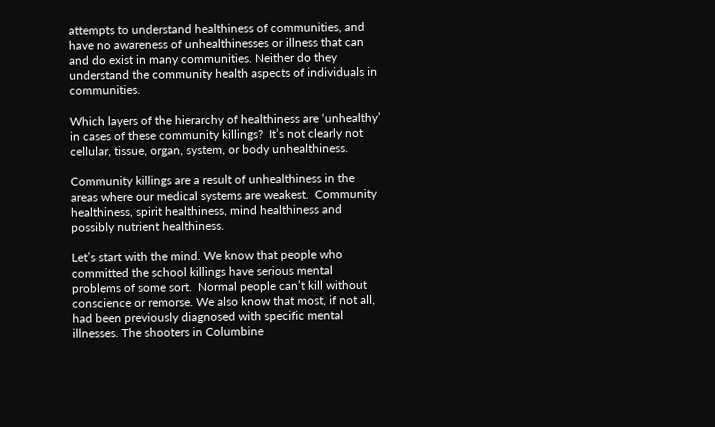attempts to understand healthiness of communities, and have no awareness of unhealthinesses or illness that can and do exist in many communities. Neither do they understand the community health aspects of individuals in communities.

Which layers of the hierarchy of healthiness are ‘unhealthy’ in cases of these community killings?  It’s not clearly not cellular, tissue, organ, system, or body unhealthiness.

Community killings are a result of unhealthiness in the areas where our medical systems are weakest.  Community healthiness, spirit healthiness, mind healthiness and possibly nutrient healthiness.

Let’s start with the mind. We know that people who committed the school killings have serious mental problems of some sort.  Normal people can’t kill without conscience or remorse. We also know that most, if not all, had been previously diagnosed with specific mental illnesses. The shooters in Columbine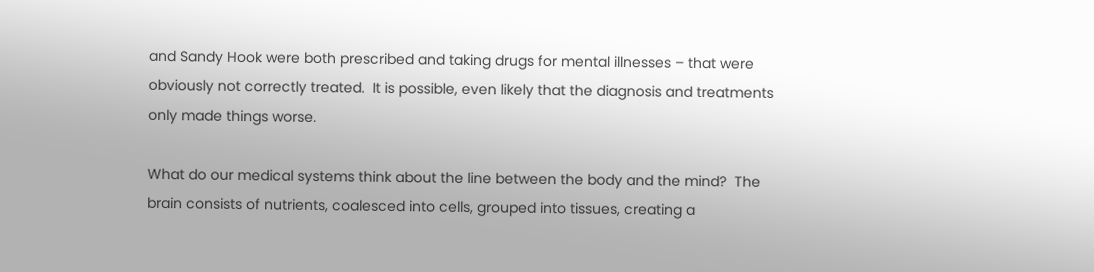and Sandy Hook were both prescribed and taking drugs for mental illnesses – that were obviously not correctly treated.  It is possible, even likely that the diagnosis and treatments only made things worse.

What do our medical systems think about the line between the body and the mind?  The brain consists of nutrients, coalesced into cells, grouped into tissues, creating a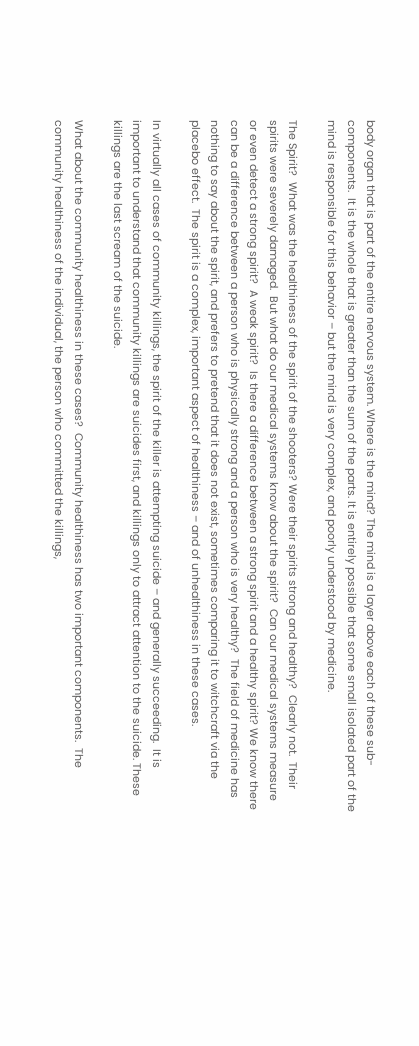body organ that is part of the entire nervous system. Where is the mind? The mind is a layer above each of these sub-components.  It is the whole that is greater than the sum of the parts. It is entirely possible that some small isolated part of the mind is responsible for this behavior – but the mind is very complex, and poorly understood by medicine.

The Spirit?  What was the healthiness of the spirit of the shooters? Were their spirits strong and healthy?  Clearly not.  Their spirits were severely damaged.  But what do our medical systems know about the spirit?  Can our medical systems measure or even detect a strong spirit?  A weak spirit?  Is there a difference between a strong spirit and a healthy spirit? We know there can be a difference between a person who is physically strong and a person who is very healthy?  The field of medicine has nothing to say about the spirit, and prefers to pretend that it does not exist, sometimes comparing it to witchcraft via the placebo effect.  The spirit is a complex, important aspect of healthiness – and of unhealthiness in these cases.

In virtually all cases of community killings, the spirit of the killer is attempting suicide – and generally succeeding.  It is important to understand that community killings are suicides first, and killings only to attract attention to the suicide. These killings are the last scream of the suicide.

What about the community healthiness in these cases?  Community healthiness has two important components.  The community healthiness of the individual, the person who committed the killings,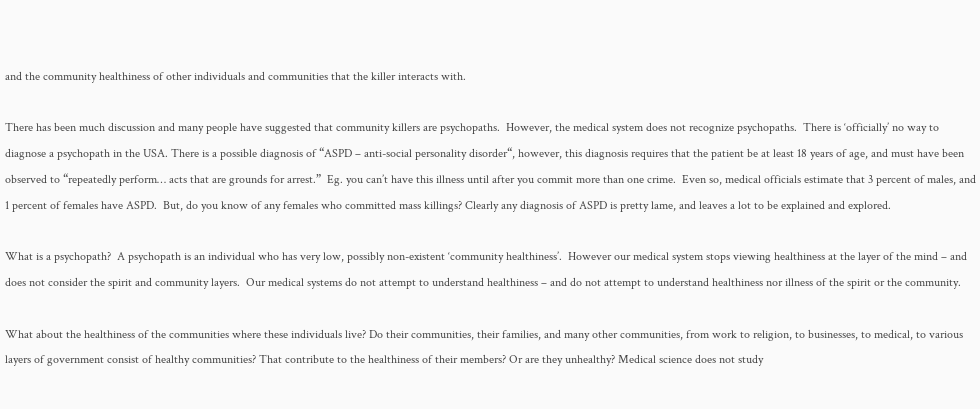and the community healthiness of other individuals and communities that the killer interacts with.

There has been much discussion and many people have suggested that community killers are psychopaths.  However, the medical system does not recognize psychopaths.  There is ‘officially’ no way to diagnose a psychopath in the USA. There is a possible diagnosis of “ASPD – anti-social personality disorder“, however, this diagnosis requires that the patient be at least 18 years of age, and must have been observed to “repeatedly perform… acts that are grounds for arrest.”  Eg. you can’t have this illness until after you commit more than one crime.  Even so, medical officials estimate that 3 percent of males, and 1 percent of females have ASPD.  But, do you know of any females who committed mass killings? Clearly any diagnosis of ASPD is pretty lame, and leaves a lot to be explained and explored.

What is a psychopath?  A psychopath is an individual who has very low, possibly non-existent ‘community healthiness’.  However our medical system stops viewing healthiness at the layer of the mind – and does not consider the spirit and community layers.  Our medical systems do not attempt to understand healthiness – and do not attempt to understand healthiness nor illness of the spirit or the community.

What about the healthiness of the communities where these individuals live? Do their communities, their families, and many other communities, from work to religion, to businesses, to medical, to various layers of government consist of healthy communities? That contribute to the healthiness of their members? Or are they unhealthy? Medical science does not study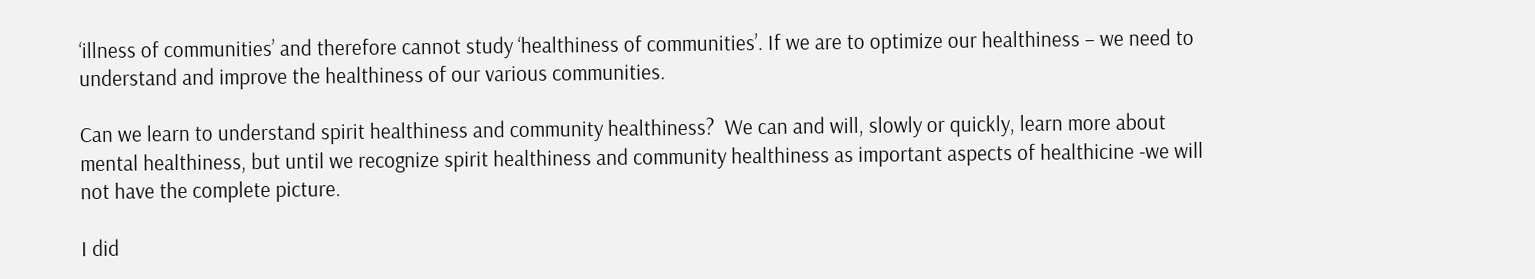‘illness of communities’ and therefore cannot study ‘healthiness of communities’. If we are to optimize our healthiness – we need to understand and improve the healthiness of our various communities.

Can we learn to understand spirit healthiness and community healthiness?  We can and will, slowly or quickly, learn more about mental healthiness, but until we recognize spirit healthiness and community healthiness as important aspects of healthicine -we will not have the complete picture.

I did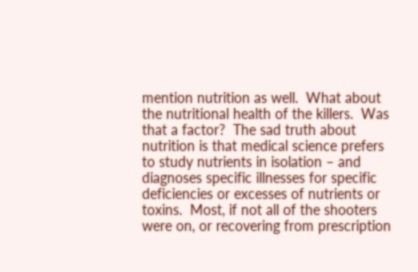mention nutrition as well.  What about the nutritional health of the killers.  Was that a factor?  The sad truth about nutrition is that medical science prefers to study nutrients in isolation – and diagnoses specific illnesses for specific deficiencies or excesses of nutrients or toxins.  Most, if not all of the shooters were on, or recovering from prescription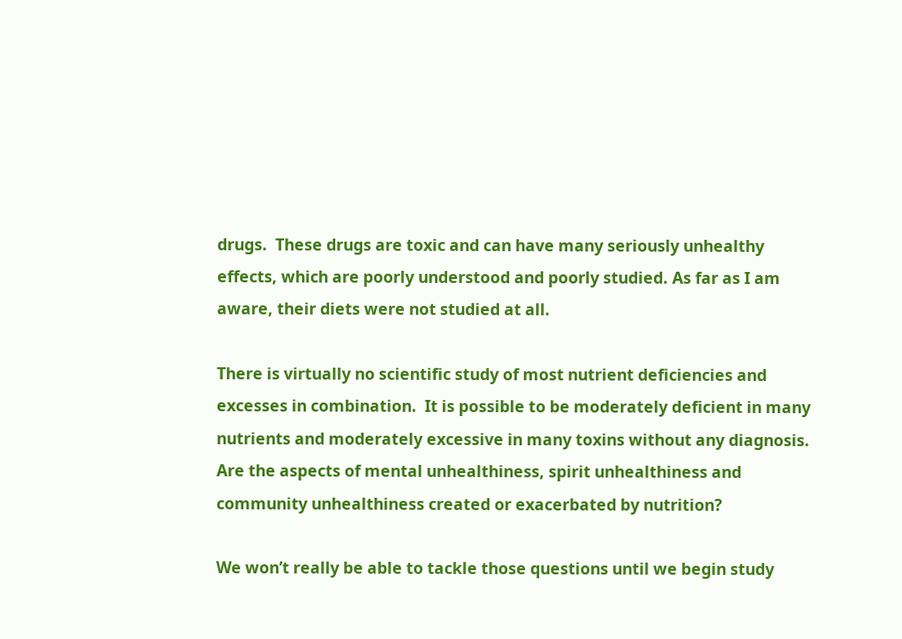drugs.  These drugs are toxic and can have many seriously unhealthy effects, which are poorly understood and poorly studied. As far as I am aware, their diets were not studied at all.

There is virtually no scientific study of most nutrient deficiencies and excesses in combination.  It is possible to be moderately deficient in many nutrients and moderately excessive in many toxins without any diagnosis.  Are the aspects of mental unhealthiness, spirit unhealthiness and community unhealthiness created or exacerbated by nutrition?

We won’t really be able to tackle those questions until we begin study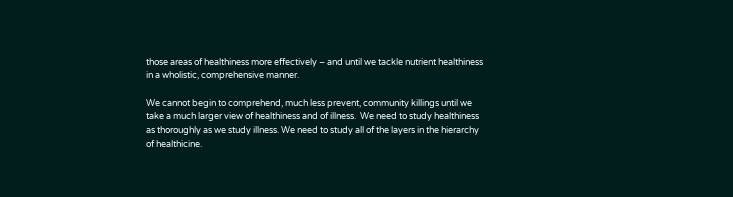those areas of healthiness more effectively – and until we tackle nutrient healthiness in a wholistic, comprehensive manner.

We cannot begin to comprehend, much less prevent, community killings until we take a much larger view of healthiness and of illness.  We need to study healthiness as thoroughly as we study illness. We need to study all of the layers in the hierarchy of healthicine.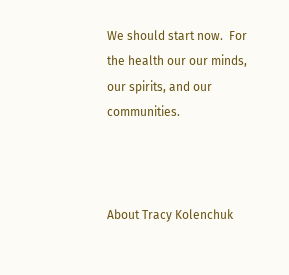We should start now.  For the health our our minds, our spirits, and our communities.



About Tracy Kolenchuk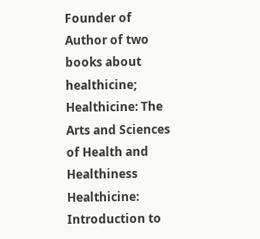Founder of Author of two books about healthicine; Healthicine: The Arts and Sciences of Health and Healthiness Healthicine: Introduction to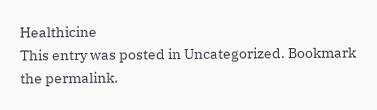Healthicine
This entry was posted in Uncategorized. Bookmark the permalink.